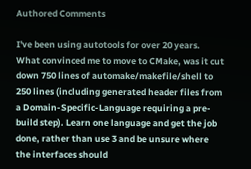Authored Comments

I've been using autotools for over 20 years. What convinced me to move to CMake, was it cut down 750 lines of automake/makefile/shell to 250 lines (including generated header files from a Domain-Specific-Language requiring a pre-build step). Learn one language and get the job done, rather than use 3 and be unsure where the interfaces should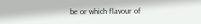be or which flavour of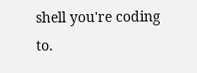shell you're coding to.